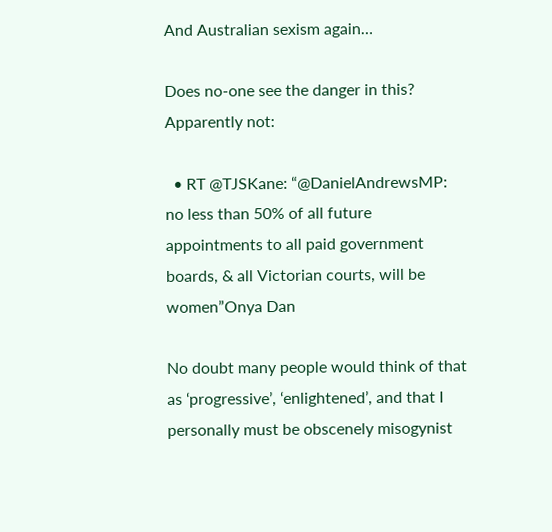And Australian sexism again…

Does no-one see the danger in this? Apparently not:

  • RT @TJSKane: “@DanielAndrewsMP: no less than 50% of all future appointments to all paid government boards, & all Victorian courts, will be women”Onya Dan

No doubt many people would think of that as ‘progressive’, ‘enlightened’, and that I personally must be obscenely misogynist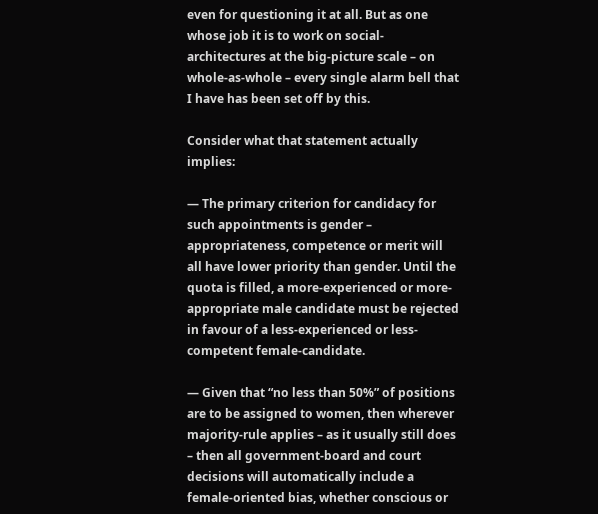even for questioning it at all. But as one whose job it is to work on social-architectures at the big-picture scale – on whole-as-whole – every single alarm bell that I have has been set off by this.

Consider what that statement actually implies:

— The primary criterion for candidacy for such appointments is gender – appropriateness, competence or merit will all have lower priority than gender. Until the quota is filled, a more-experienced or more-appropriate male candidate must be rejected in favour of a less-experienced or less-competent female-candidate.

— Given that “no less than 50%” of positions are to be assigned to women, then wherever majority-rule applies – as it usually still does – then all government-board and court decisions will automatically include a female-oriented bias, whether conscious or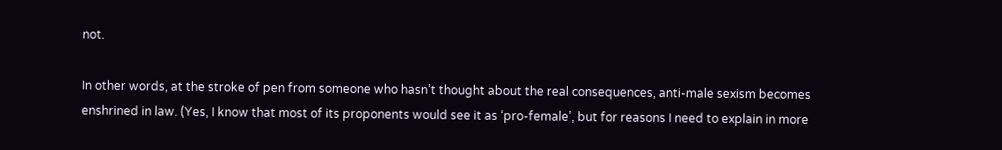not.

In other words, at the stroke of pen from someone who hasn’t thought about the real consequences, anti-male sexism becomes enshrined in law. (Yes, I know that most of its proponents would see it as ‘pro-female’, but for reasons I need to explain in more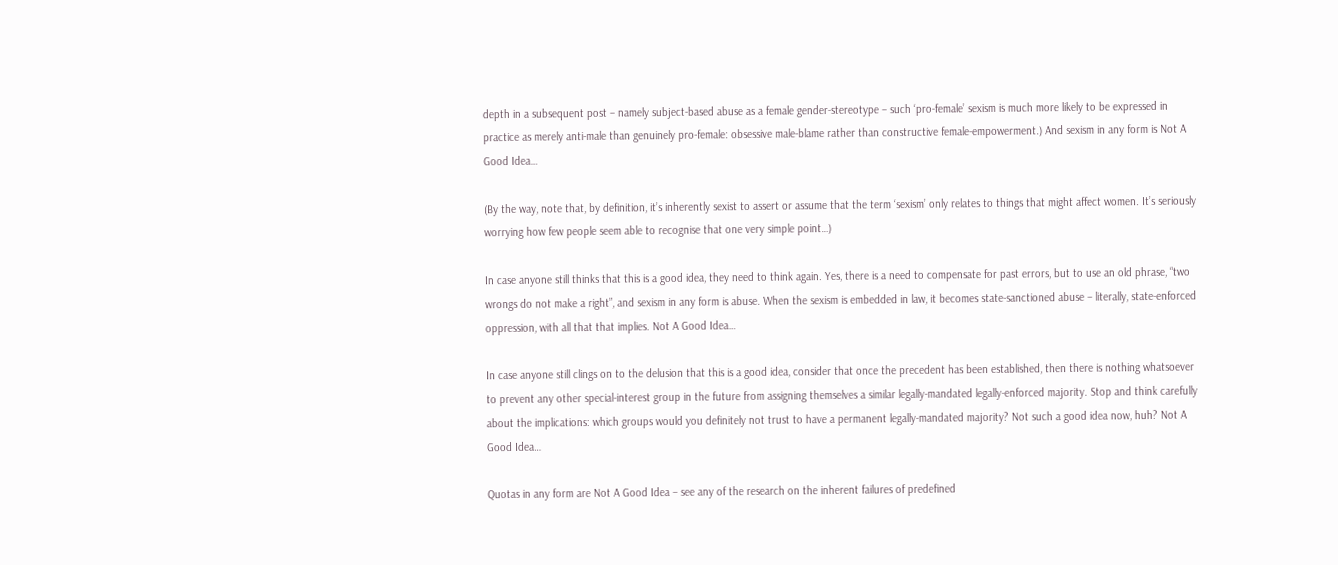depth in a subsequent post – namely subject-based abuse as a female gender-stereotype – such ‘pro-female’ sexism is much more likely to be expressed in practice as merely anti-male than genuinely pro-female: obsessive male-blame rather than constructive female-empowerment.) And sexism in any form is Not A Good Idea…

(By the way, note that, by definition, it’s inherently sexist to assert or assume that the term ‘sexism’ only relates to things that might affect women. It’s seriously worrying how few people seem able to recognise that one very simple point…)

In case anyone still thinks that this is a good idea, they need to think again. Yes, there is a need to compensate for past errors, but to use an old phrase, “two wrongs do not make a right”, and sexism in any form is abuse. When the sexism is embedded in law, it becomes state-sanctioned abuse – literally, state-enforced oppression, with all that that implies. Not A Good Idea…

In case anyone still clings on to the delusion that this is a good idea, consider that once the precedent has been established, then there is nothing whatsoever to prevent any other special-interest group in the future from assigning themselves a similar legally-mandated legally-enforced majority. Stop and think carefully about the implications: which groups would you definitely not trust to have a permanent legally-mandated majority? Not such a good idea now, huh? Not A Good Idea…

Quotas in any form are Not A Good Idea – see any of the research on the inherent failures of predefined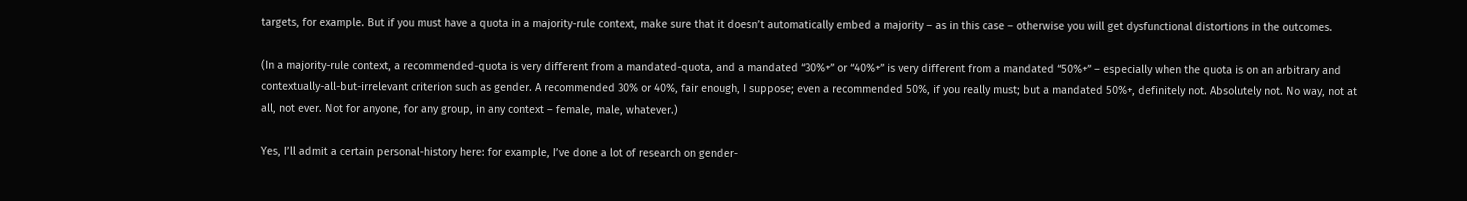targets, for example. But if you must have a quota in a majority-rule context, make sure that it doesn’t automatically embed a majority – as in this case – otherwise you will get dysfunctional distortions in the outcomes.

(In a majority-rule context, a recommended-quota is very different from a mandated-quota, and a mandated “30%+” or “40%+” is very different from a mandated “50%+” – especially when the quota is on an arbitrary and contextually-all-but-irrelevant criterion such as gender. A recommended 30% or 40%, fair enough, I suppose; even a recommended 50%, if you really must; but a mandated 50%+, definitely not. Absolutely not. No way, not at all, not ever. Not for anyone, for any group, in any context – female, male, whatever.)

Yes, I’ll admit a certain personal-history here: for example, I’ve done a lot of research on gender-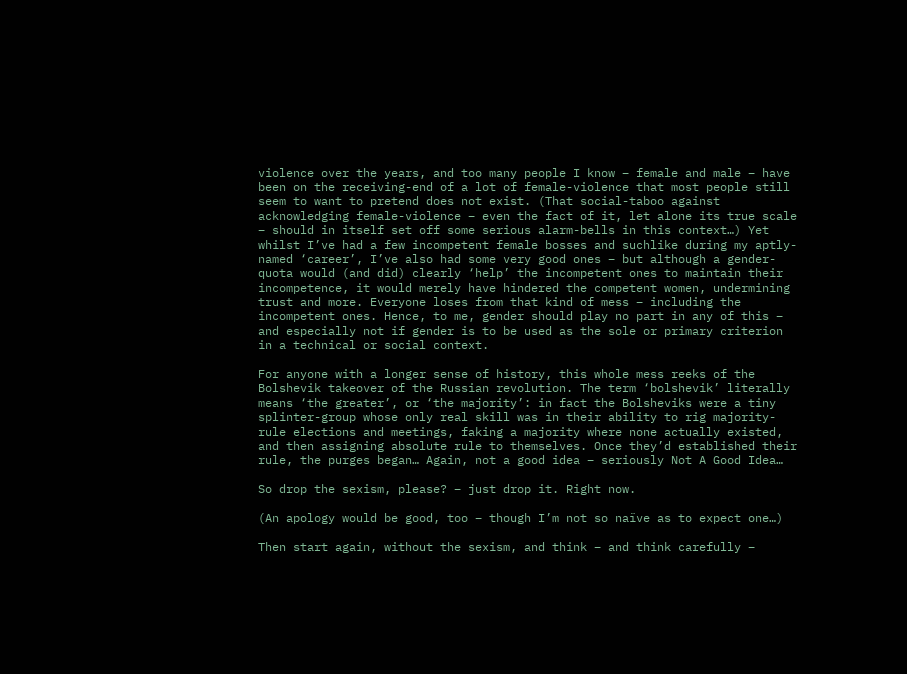violence over the years, and too many people I know – female and male – have been on the receiving-end of a lot of female-violence that most people still seem to want to pretend does not exist. (That social-taboo against acknowledging female-violence – even the fact of it, let alone its true scale – should in itself set off some serious alarm-bells in this context…) Yet whilst I’ve had a few incompetent female bosses and suchlike during my aptly-named ‘career’, I’ve also had some very good ones – but although a gender-quota would (and did) clearly ‘help’ the incompetent ones to maintain their incompetence, it would merely have hindered the competent women, undermining trust and more. Everyone loses from that kind of mess – including the incompetent ones. Hence, to me, gender should play no part in any of this – and especially not if gender is to be used as the sole or primary criterion in a technical or social context.

For anyone with a longer sense of history, this whole mess reeks of the Bolshevik takeover of the Russian revolution. The term ‘bolshevik’ literally means ‘the greater’, or ‘the majority’: in fact the Bolsheviks were a tiny splinter-group whose only real skill was in their ability to rig majority-rule elections and meetings, faking a majority where none actually existed, and then assigning absolute rule to themselves. Once they’d established their rule, the purges began… Again, not a good idea – seriously Not A Good Idea…

So drop the sexism, please? – just drop it. Right now.

(An apology would be good, too – though I’m not so naïve as to expect one…)

Then start again, without the sexism, and think – and think carefully –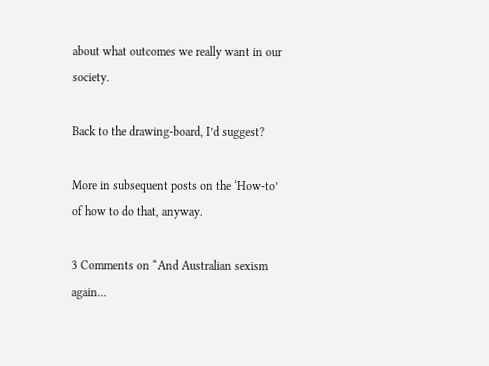about what outcomes we really want in our society.

Back to the drawing-board, I’d suggest?

More in subsequent posts on the ‘How-to’ of how to do that, anyway.

3 Comments on “And Australian sexism again…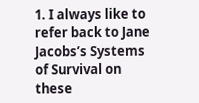1. I always like to refer back to Jane Jacobs’s Systems of Survival on these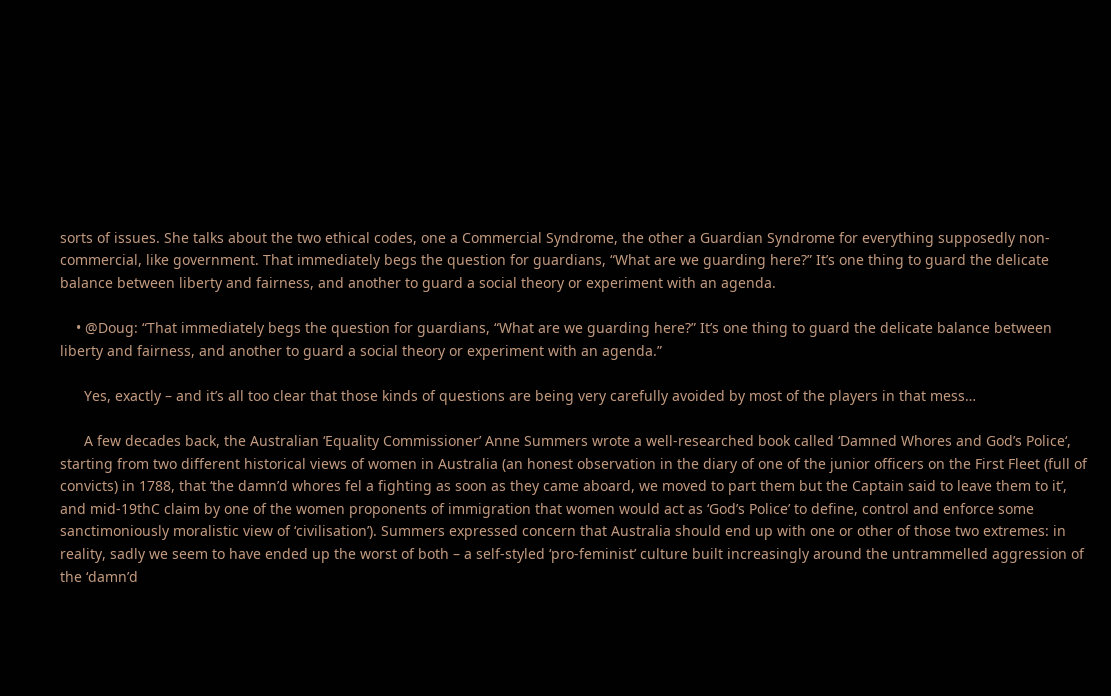sorts of issues. She talks about the two ethical codes, one a Commercial Syndrome, the other a Guardian Syndrome for everything supposedly non-commercial, like government. That immediately begs the question for guardians, “What are we guarding here?” It’s one thing to guard the delicate balance between liberty and fairness, and another to guard a social theory or experiment with an agenda.

    • @Doug: “That immediately begs the question for guardians, “What are we guarding here?” It’s one thing to guard the delicate balance between liberty and fairness, and another to guard a social theory or experiment with an agenda.”

      Yes, exactly – and it’s all too clear that those kinds of questions are being very carefully avoided by most of the players in that mess…

      A few decades back, the Australian ‘Equality Commissioner’ Anne Summers wrote a well-researched book called ‘Damned Whores and God’s Police‘, starting from two different historical views of women in Australia (an honest observation in the diary of one of the junior officers on the First Fleet (full of convicts) in 1788, that ‘the damn’d whores fel a fighting as soon as they came aboard, we moved to part them but the Captain said to leave them to it’, and mid-19thC claim by one of the women proponents of immigration that women would act as ‘God’s Police’ to define, control and enforce some sanctimoniously moralistic view of ‘civilisation’). Summers expressed concern that Australia should end up with one or other of those two extremes: in reality, sadly we seem to have ended up the worst of both – a self-styled ‘pro-feminist’ culture built increasingly around the untrammelled aggression of the ‘damn’d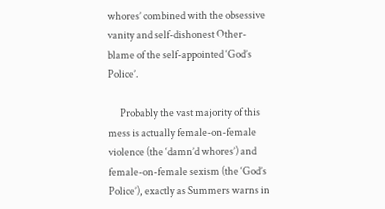whores’ combined with the obsessive vanity and self-dishonest Other-blame of the self-appointed ‘God’s Police’.

      Probably the vast majority of this mess is actually female-on-female violence (the ‘damn’d whores’) and female-on-female sexism (the ‘God’s Police’), exactly as Summers warns in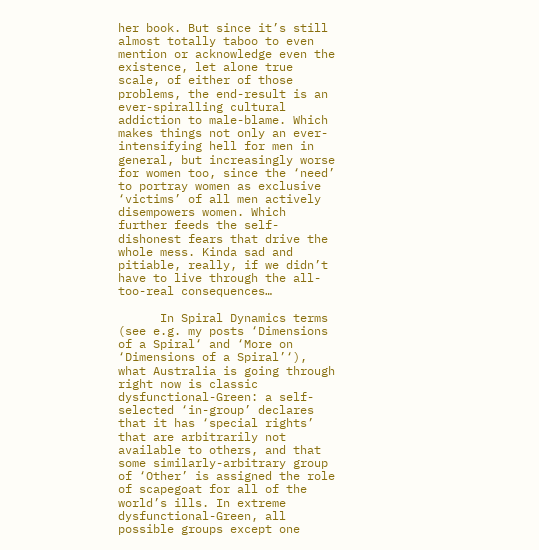her book. But since it’s still almost totally taboo to even mention or acknowledge even the existence, let alone true scale, of either of those problems, the end-result is an ever-spiralling cultural addiction to male-blame. Which makes things not only an ever-intensifying hell for men in general, but increasingly worse for women too, since the ‘need’ to portray women as exclusive ‘victims’ of all men actively disempowers women. Which further feeds the self-dishonest fears that drive the whole mess. Kinda sad and pitiable, really, if we didn’t have to live through the all-too-real consequences…

      In Spiral Dynamics terms (see e.g. my posts ‘Dimensions of a Spiral‘ and ‘More on ‘Dimensions of a Spiral’‘), what Australia is going through right now is classic dysfunctional-Green: a self-selected ‘in-group’ declares that it has ‘special rights’ that are arbitrarily not available to others, and that some similarly-arbitrary group of ‘Other’ is assigned the role of scapegoat for all of the world’s ills. In extreme dysfunctional-Green, all possible groups except one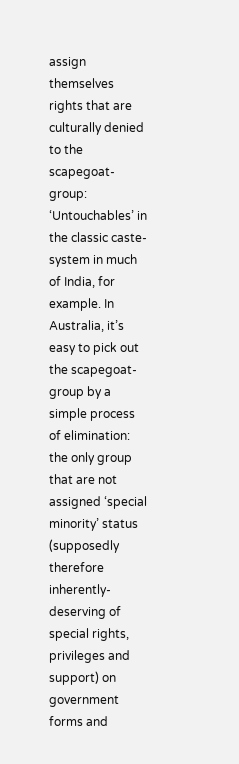assign themselves rights that are culturally denied to the scapegoat-group: ‘Untouchables’ in the classic caste-system in much of India, for example. In Australia, it’s easy to pick out the scapegoat-group by a simple process of elimination: the only group that are not assigned ‘special minority’ status (supposedly therefore inherently-deserving of special rights, privileges and support) on government forms and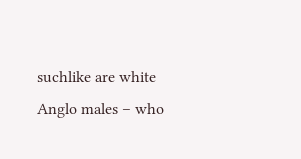suchlike are white Anglo males – who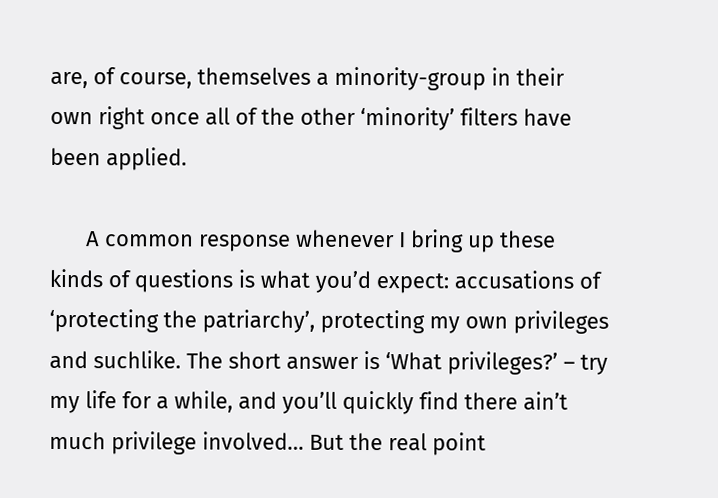are, of course, themselves a minority-group in their own right once all of the other ‘minority’ filters have been applied.

      A common response whenever I bring up these kinds of questions is what you’d expect: accusations of ‘protecting the patriarchy’, protecting my own privileges and suchlike. The short answer is ‘What privileges?’ – try my life for a while, and you’ll quickly find there ain’t much privilege involved… But the real point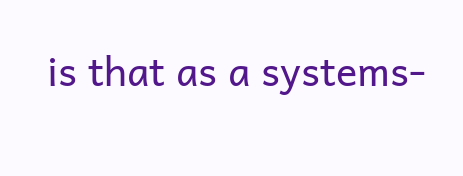is that as a systems-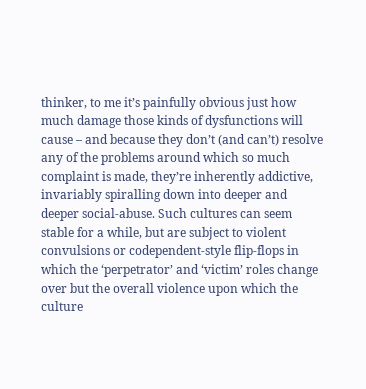thinker, to me it’s painfully obvious just how much damage those kinds of dysfunctions will cause – and because they don’t (and can’t) resolve any of the problems around which so much complaint is made, they’re inherently addictive, invariably spiralling down into deeper and deeper social-abuse. Such cultures can seem stable for a while, but are subject to violent convulsions or codependent-style flip-flops in which the ‘perpetrator’ and ‘victim’ roles change over but the overall violence upon which the culture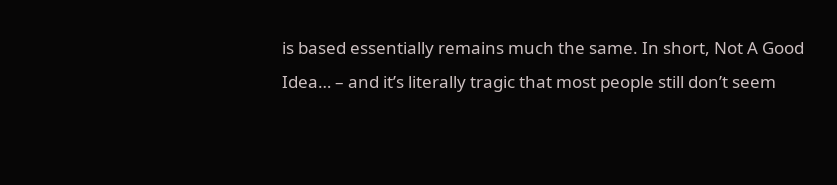is based essentially remains much the same. In short, Not A Good Idea… – and it’s literally tragic that most people still don’t seem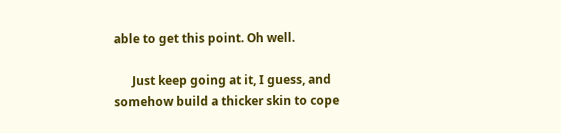able to get this point. Oh well.

      Just keep going at it, I guess, and somehow build a thicker skin to cope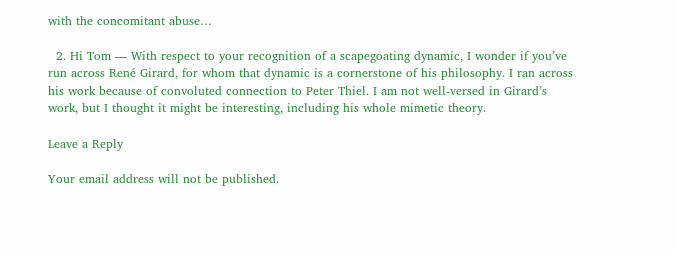with the concomitant abuse…

  2. Hi Tom — With respect to your recognition of a scapegoating dynamic, I wonder if you’ve run across René Girard, for whom that dynamic is a cornerstone of his philosophy. I ran across his work because of convoluted connection to Peter Thiel. I am not well-versed in Girard’s work, but I thought it might be interesting, including his whole mimetic theory.

Leave a Reply

Your email address will not be published.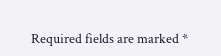Required fields are marked *